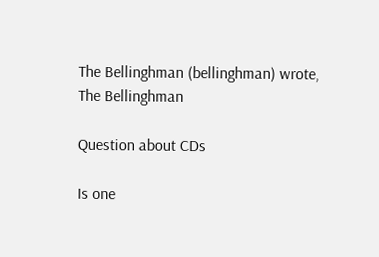The Bellinghman (bellinghman) wrote,
The Bellinghman

Question about CDs

Is one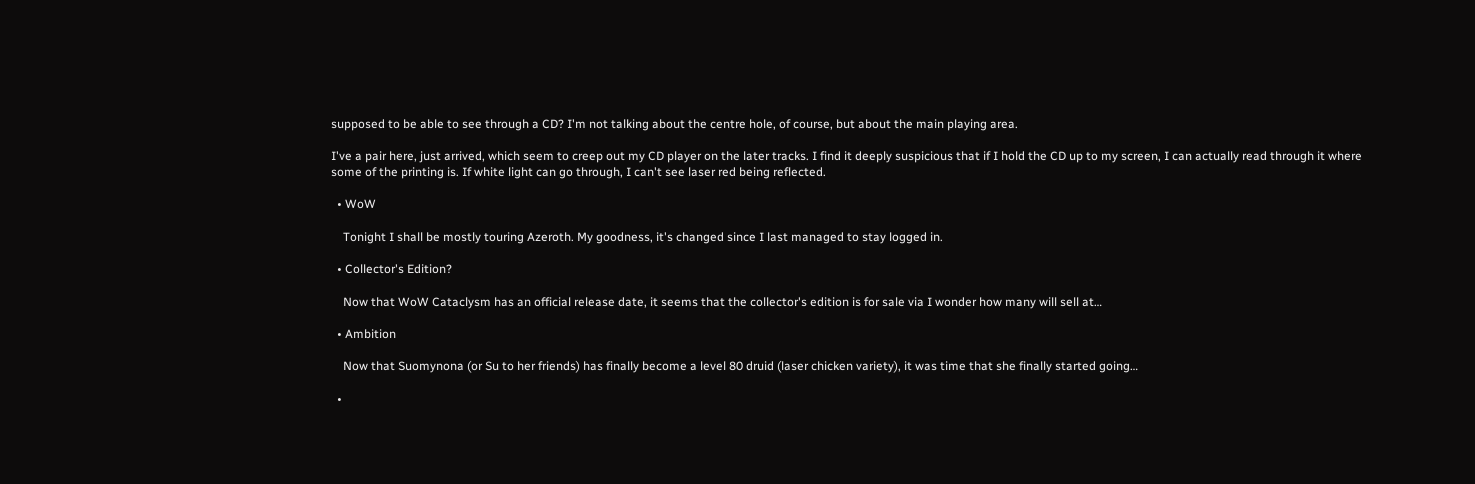supposed to be able to see through a CD? I'm not talking about the centre hole, of course, but about the main playing area.

I've a pair here, just arrived, which seem to creep out my CD player on the later tracks. I find it deeply suspicious that if I hold the CD up to my screen, I can actually read through it where some of the printing is. If white light can go through, I can't see laser red being reflected.

  • WoW

    Tonight I shall be mostly touring Azeroth. My goodness, it's changed since I last managed to stay logged in.

  • Collector's Edition?

    Now that WoW Cataclysm has an official release date, it seems that the collector's edition is for sale via I wonder how many will sell at…

  • Ambition

    Now that Suomynona (or Su to her friends) has finally become a level 80 druid (laser chicken variety), it was time that she finally started going…

  •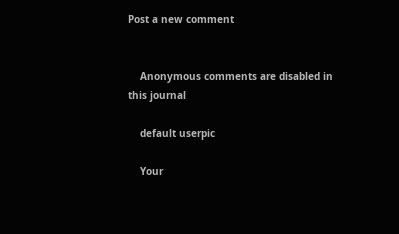Post a new comment


    Anonymous comments are disabled in this journal

    default userpic

    Your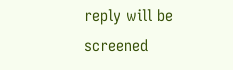reply will be screened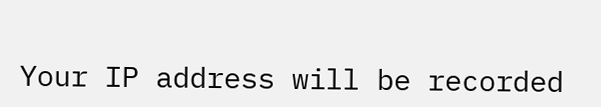Your IP address will be recorded